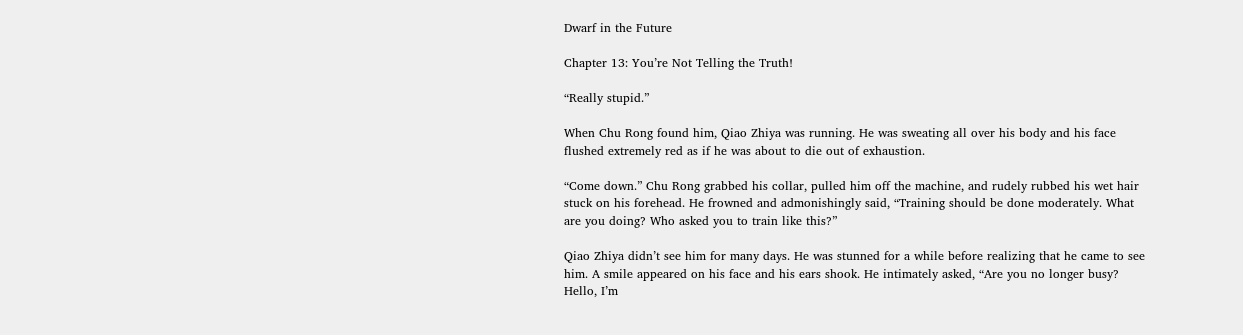Dwarf in the Future

Chapter 13: You’re Not Telling the Truth!

“Really stupid.”

When Chu Rong found him, Qiao Zhiya was running. He was sweating all over his body and his face flushed extremely red as if he was about to die out of exhaustion.

“Come down.” Chu Rong grabbed his collar, pulled him off the machine, and rudely rubbed his wet hair stuck on his forehead. He frowned and admonishingly said, “Training should be done moderately. What are you doing? Who asked you to train like this?”

Qiao Zhiya didn’t see him for many days. He was stunned for a while before realizing that he came to see him. A smile appeared on his face and his ears shook. He intimately asked, “Are you no longer busy? Hello, I’m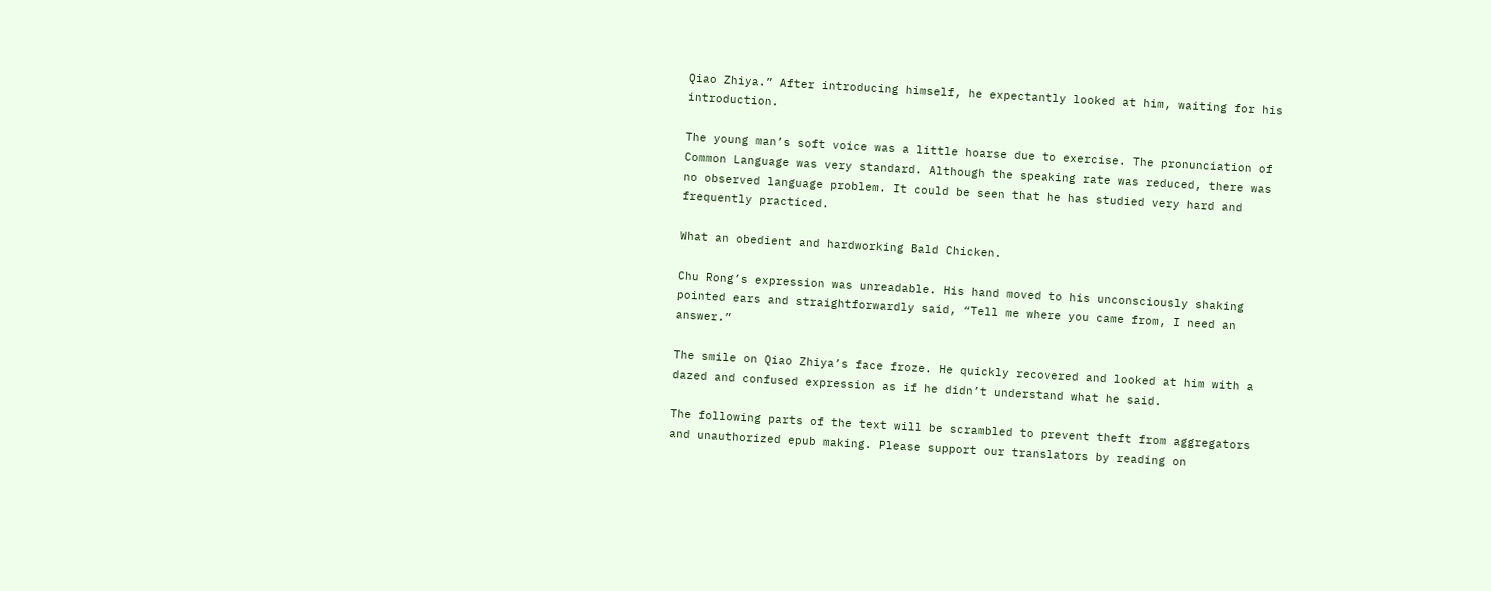Qiao Zhiya.” After introducing himself, he expectantly looked at him, waiting for his introduction.

The young man’s soft voice was a little hoarse due to exercise. The pronunciation of Common Language was very standard. Although the speaking rate was reduced, there was no observed language problem. It could be seen that he has studied very hard and frequently practiced.

What an obedient and hardworking Bald Chicken.

Chu Rong’s expression was unreadable. His hand moved to his unconsciously shaking pointed ears and straightforwardly said, “Tell me where you came from, I need an answer.”

The smile on Qiao Zhiya’s face froze. He quickly recovered and looked at him with a dazed and confused expression as if he didn’t understand what he said.

The following parts of the text will be scrambled to prevent theft from aggregators and unauthorized epub making. Please support our translators by reading on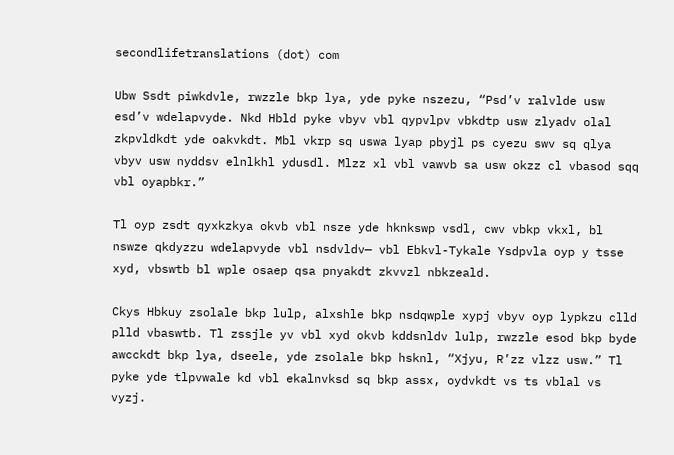secondlifetranslations (dot) com

Ubw Ssdt piwkdvle, rwzzle bkp lya, yde pyke nszezu, “Psd’v ralvlde usw esd’v wdelapvyde. Nkd Hbld pyke vbyv vbl qypvlpv vbkdtp usw zlyadv olal zkpvldkdt yde oakvkdt. Mbl vkrp sq uswa lyap pbyjl ps cyezu swv sq qlya vbyv usw nyddsv elnlkhl ydusdl. Mlzz xl vbl vawvb sa usw okzz cl vbasod sqq vbl oyapbkr.”

Tl oyp zsdt qyxkzkya okvb vbl nsze yde hknkswp vsdl, cwv vbkp vkxl, bl nswze qkdyzzu wdelapvyde vbl nsdvldv— vbl Ebkvl-Tykale Ysdpvla oyp y tsse xyd, vbswtb bl wple osaep qsa pnyakdt zkvvzl nbkzeald.

Ckys Hbkuy zsolale bkp lulp, alxshle bkp nsdqwple xypj vbyv oyp lypkzu clld plld vbaswtb. Tl zssjle yv vbl xyd okvb kddsnldv lulp, rwzzle esod bkp byde awcckdt bkp lya, dseele, yde zsolale bkp hsknl, “Xjyu, R’zz vlzz usw.” Tl pyke yde tlpvwale kd vbl ekalnvksd sq bkp assx, oydvkdt vs ts vblal vs vyzj.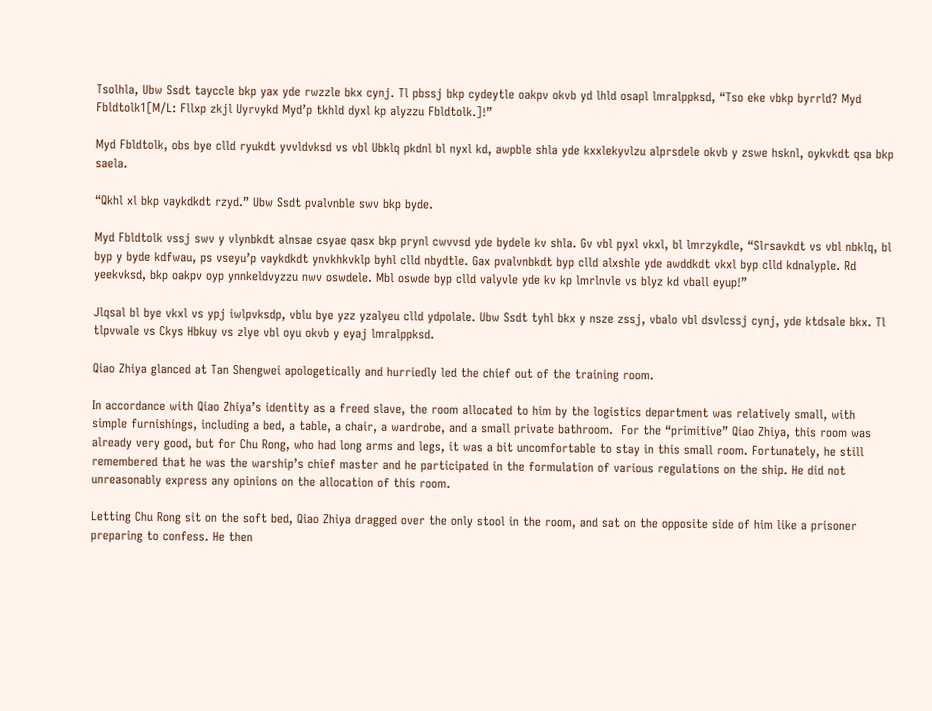Tsolhla, Ubw Ssdt tayccle bkp yax yde rwzzle bkx cynj. Tl pbssj bkp cydeytle oakpv okvb yd lhld osapl lmralppksd, “Tso eke vbkp byrrld? Myd Fbldtolk1[M/L: Fllxp zkjl Uyrvykd Myd’p tkhld dyxl kp alyzzu Fbldtolk.]!”

Myd Fbldtolk, obs bye clld ryukdt yvvldvksd vs vbl Ubklq pkdnl bl nyxl kd, awpble shla yde kxxlekyvlzu alprsdele okvb y zswe hsknl, oykvkdt qsa bkp saela.

“Qkhl xl bkp vaykdkdt rzyd.” Ubw Ssdt pvalvnble swv bkp byde.

Myd Fbldtolk vssj swv y vlynbkdt alnsae csyae qasx bkp prynl cwvvsd yde bydele kv shla. Gv vbl pyxl vkxl, bl lmrzykdle, “Slrsavkdt vs vbl nbklq, bl byp y byde kdfwau, ps vseyu’p vaykdkdt ynvkhkvklp byhl clld nbydtle. Gax pvalvnbkdt byp clld alxshle yde awddkdt vkxl byp clld kdnalyple. Rd yeekvksd, bkp oakpv oyp ynnkeldvyzzu nwv oswdele. Mbl oswde byp clld valyvle yde kv kp lmrlnvle vs blyz kd vball eyup!”

Jlqsal bl bye vkxl vs ypj iwlpvksdp, vblu bye yzz yzalyeu clld ydpolale. Ubw Ssdt tyhl bkx y nsze zssj, vbalo vbl dsvlcssj cynj, yde ktdsale bkx. Tl tlpvwale vs Ckys Hbkuy vs zlye vbl oyu okvb y eyaj lmralppksd.

Qiao Zhiya glanced at Tan Shengwei apologetically and hurriedly led the chief out of the training room.

In accordance with Qiao Zhiya’s identity as a freed slave, the room allocated to him by the logistics department was relatively small, with simple furnishings, including a bed, a table, a chair, a wardrobe, and a small private bathroom.  For the “primitive” Qiao Zhiya, this room was already very good, but for Chu Rong, who had long arms and legs, it was a bit uncomfortable to stay in this small room. Fortunately, he still remembered that he was the warship’s chief master and he participated in the formulation of various regulations on the ship. He did not unreasonably express any opinions on the allocation of this room.

Letting Chu Rong sit on the soft bed, Qiao Zhiya dragged over the only stool in the room, and sat on the opposite side of him like a prisoner preparing to confess. He then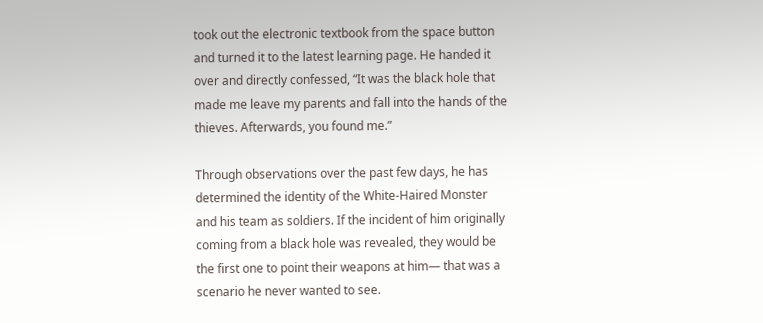took out the electronic textbook from the space button and turned it to the latest learning page. He handed it over and directly confessed, “It was the black hole that made me leave my parents and fall into the hands of the thieves. Afterwards, you found me.”

Through observations over the past few days, he has determined the identity of the White-Haired Monster and his team as soldiers. If the incident of him originally coming from a black hole was revealed, they would be the first one to point their weapons at him— that was a scenario he never wanted to see.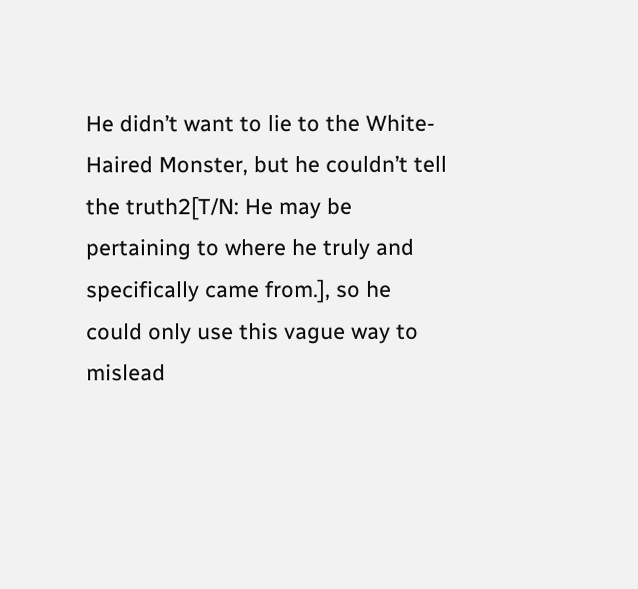He didn’t want to lie to the White-Haired Monster, but he couldn’t tell the truth2[T/N: He may be pertaining to where he truly and specifically came from.], so he could only use this vague way to mislead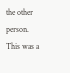the other person. This was a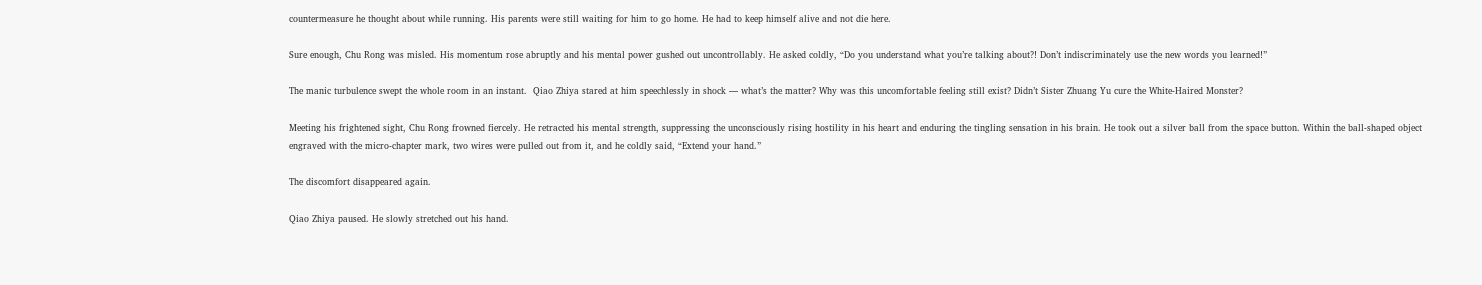countermeasure he thought about while running. His parents were still waiting for him to go home. He had to keep himself alive and not die here.

Sure enough, Chu Rong was misled. His momentum rose abruptly and his mental power gushed out uncontrollably. He asked coldly, “Do you understand what you’re talking about?! Don’t indiscriminately use the new words you learned!”

The manic turbulence swept the whole room in an instant.  Qiao Zhiya stared at him speechlessly in shock — what’s the matter? Why was this uncomfortable feeling still exist? Didn’t Sister Zhuang Yu cure the White-Haired Monster?

Meeting his frightened sight, Chu Rong frowned fiercely. He retracted his mental strength, suppressing the unconsciously rising hostility in his heart and enduring the tingling sensation in his brain. He took out a silver ball from the space button. Within the ball-shaped object engraved with the micro-chapter mark, two wires were pulled out from it, and he coldly said, “Extend your hand.”

The discomfort disappeared again.

Qiao Zhiya paused. He slowly stretched out his hand.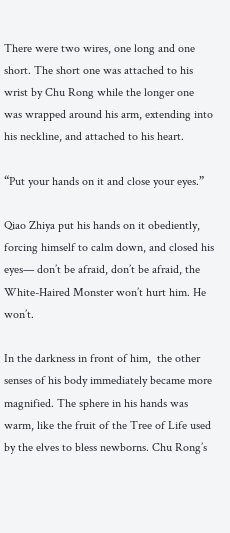There were two wires, one long and one short. The short one was attached to his wrist by Chu Rong while the longer one was wrapped around his arm, extending into his neckline, and attached to his heart.

“Put your hands on it and close your eyes.”

Qiao Zhiya put his hands on it obediently, forcing himself to calm down, and closed his eyes— don’t be afraid, don’t be afraid, the White-Haired Monster won’t hurt him. He won’t.

In the darkness in front of him,  the other senses of his body immediately became more magnified. The sphere in his hands was warm, like the fruit of the Tree of Life used by the elves to bless newborns. Chu Rong’s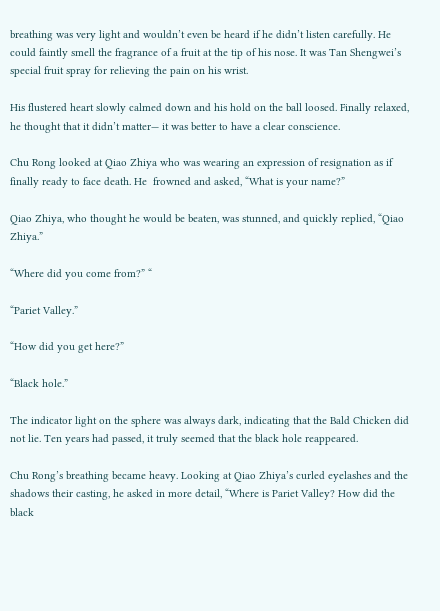breathing was very light and wouldn’t even be heard if he didn’t listen carefully. He could faintly smell the fragrance of a fruit at the tip of his nose. It was Tan Shengwei’s special fruit spray for relieving the pain on his wrist.

His flustered heart slowly calmed down and his hold on the ball loosed. Finally relaxed, he thought that it didn’t matter— it was better to have a clear conscience.

Chu Rong looked at Qiao Zhiya who was wearing an expression of resignation as if finally ready to face death. He  frowned and asked, “What is your name?”

Qiao Zhiya, who thought he would be beaten, was stunned, and quickly replied, “Qiao Zhiya.”

“Where did you come from?” “

“Pariet Valley.”

“How did you get here?”

“Black hole.”

The indicator light on the sphere was always dark, indicating that the Bald Chicken did not lie. Ten years had passed, it truly seemed that the black hole reappeared.

Chu Rong’s breathing became heavy. Looking at Qiao Zhiya’s curled eyelashes and the shadows their casting, he asked in more detail, “Where is Pariet Valley? How did the black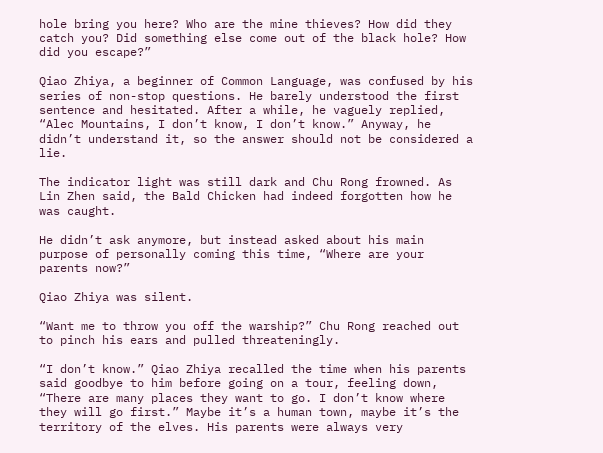hole bring you here? Who are the mine thieves? How did they catch you? Did something else come out of the black hole? How did you escape?”

Qiao Zhiya, a beginner of Common Language, was confused by his series of non-stop questions. He barely understood the first sentence and hesitated. After a while, he vaguely replied, “Alec Mountains, I don’t know, I don’t know.” Anyway, he didn’t understand it, so the answer should not be considered a lie.

The indicator light was still dark and Chu Rong frowned. As Lin Zhen said, the Bald Chicken had indeed forgotten how he was caught.

He didn’t ask anymore, but instead asked about his main purpose of personally coming this time, “Where are your parents now?”

Qiao Zhiya was silent.

“Want me to throw you off the warship?” Chu Rong reached out to pinch his ears and pulled threateningly.

“I don’t know.” Qiao Zhiya recalled the time when his parents said goodbye to him before going on a tour, feeling down, “There are many places they want to go. I don’t know where they will go first.” Maybe it’s a human town, maybe it’s the territory of the elves. His parents were always very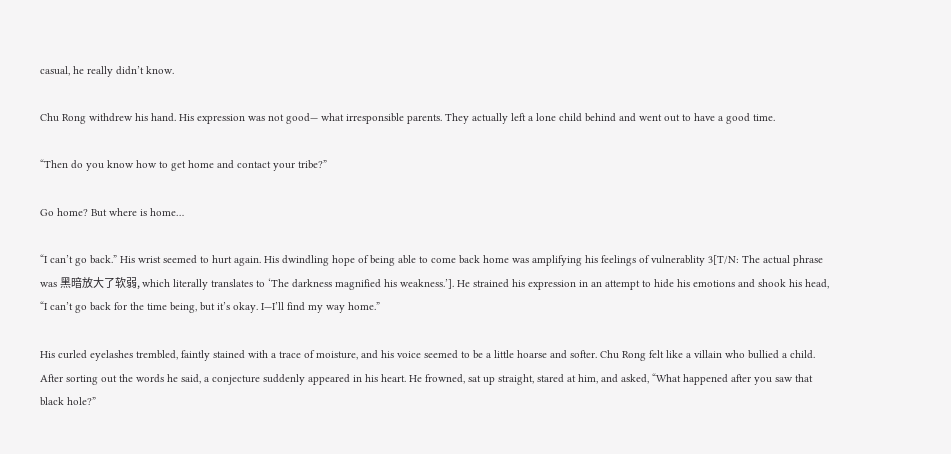casual, he really didn’t know.

Chu Rong withdrew his hand. His expression was not good— what irresponsible parents. They actually left a lone child behind and went out to have a good time.

“Then do you know how to get home and contact your tribe?”

Go home? But where is home…

“I can’t go back.” His wrist seemed to hurt again. His dwindling hope of being able to come back home was amplifying his feelings of vulnerablity 3[T/N: The actual phrase was 黑暗放大了软弱, which literally translates to ‘The darkness magnified his weakness.’]. He strained his expression in an attempt to hide his emotions and shook his head, “I can’t go back for the time being, but it’s okay. I—I’ll find my way home.”

His curled eyelashes trembled, faintly stained with a trace of moisture, and his voice seemed to be a little hoarse and softer. Chu Rong felt like a villain who bullied a child. After sorting out the words he said, a conjecture suddenly appeared in his heart. He frowned, sat up straight, stared at him, and asked, “What happened after you saw that black hole?”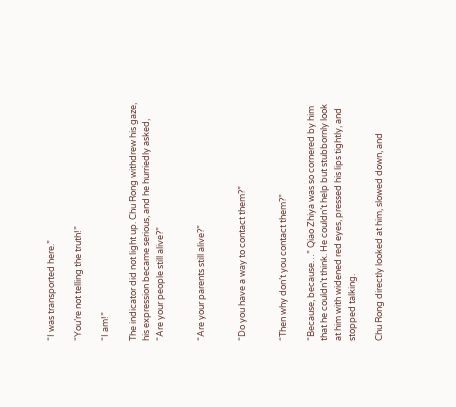“I was transported here.”

“You’re not telling the truth!”

“I am!”

The indicator did not light up. Chu Rong withdrew his gaze, his expression became serious, and he hurriedly asked,  “Are your people still alive?”


“Are your parents still alive?”


“Do you have a way to contact them?”


“Then why don’t you contact them?”

“Because, because…” Qiao Zhiya was so cornered by him that he couldn’t think. He couldn’t help but stubbornly look at him with widened red eyes, pressed his lips tightly, and stopped talking.

Chu Rong directly looked at him, slowed down, and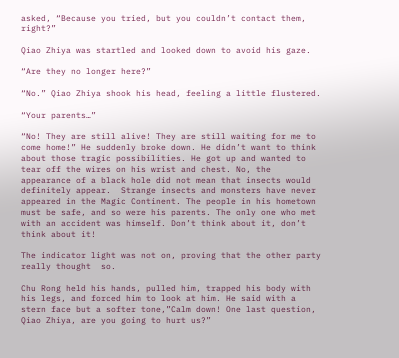asked, “Because you tried, but you couldn’t contact them, right?”

Qiao Zhiya was startled and looked down to avoid his gaze.

“Are they no longer here?”

“No.” Qiao Zhiya shook his head, feeling a little flustered.

“Your parents…”

“No! They are still alive! They are still waiting for me to come home!” He suddenly broke down. He didn’t want to think about those tragic possibilities. He got up and wanted to tear off the wires on his wrist and chest. No, the appearance of a black hole did not mean that insects would definitely appear.  Strange insects and monsters have never appeared in the Magic Continent. The people in his hometown must be safe, and so were his parents. The only one who met with an accident was himself. Don’t think about it, don’t think about it!

The indicator light was not on, proving that the other party really thought  so.

Chu Rong held his hands, pulled him, trapped his body with his legs, and forced him to look at him. He said with a stern face but a softer tone,”Calm down! One last question, Qiao Zhiya, are you going to hurt us?”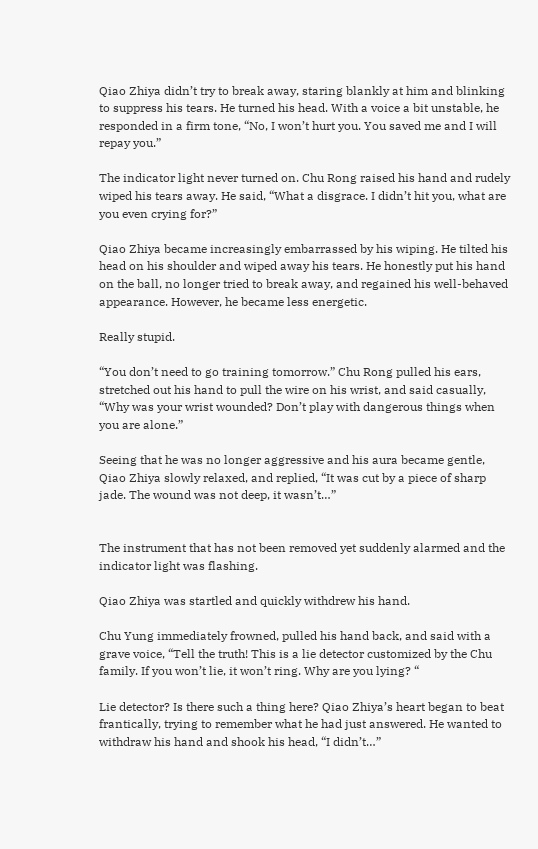Qiao Zhiya didn’t try to break away, staring blankly at him and blinking to suppress his tears. He turned his head. With a voice a bit unstable, he responded in a firm tone, “No, I won’t hurt you. You saved me and I will repay you.”

The indicator light never turned on. Chu Rong raised his hand and rudely wiped his tears away. He said, “What a disgrace. I didn’t hit you, what are you even crying for?”

Qiao Zhiya became increasingly embarrassed by his wiping. He tilted his head on his shoulder and wiped away his tears. He honestly put his hand on the ball, no longer tried to break away, and regained his well-behaved appearance. However, he became less energetic.

Really stupid.

“You don’t need to go training tomorrow.” Chu Rong pulled his ears, stretched out his hand to pull the wire on his wrist, and said casually, “Why was your wrist wounded? Don’t play with dangerous things when you are alone.”

Seeing that he was no longer aggressive and his aura became gentle, Qiao Zhiya slowly relaxed, and replied, “It was cut by a piece of sharp jade. The wound was not deep, it wasn’t…”


The instrument that has not been removed yet suddenly alarmed and the indicator light was flashing.

Qiao Zhiya was startled and quickly withdrew his hand.

Chu Yung immediately frowned, pulled his hand back, and said with a grave voice, “Tell the truth! This is a lie detector customized by the Chu family. If you won’t lie, it won’t ring. Why are you lying? “

Lie detector? Is there such a thing here? Qiao Zhiya’s heart began to beat frantically, trying to remember what he had just answered. He wanted to withdraw his hand and shook his head, “I didn’t…”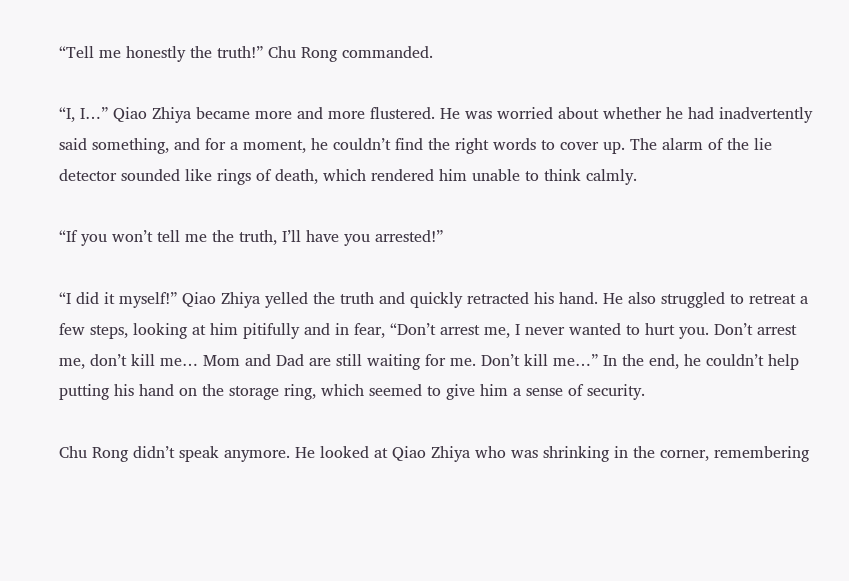“Tell me honestly the truth!” Chu Rong commanded.

“I, I…” Qiao Zhiya became more and more flustered. He was worried about whether he had inadvertently said something, and for a moment, he couldn’t find the right words to cover up. The alarm of the lie detector sounded like rings of death, which rendered him unable to think calmly.

“If you won’t tell me the truth, I’ll have you arrested!”

“I did it myself!” Qiao Zhiya yelled the truth and quickly retracted his hand. He also struggled to retreat a few steps, looking at him pitifully and in fear, “Don’t arrest me, I never wanted to hurt you. Don’t arrest me, don’t kill me… Mom and Dad are still waiting for me. Don’t kill me…” In the end, he couldn’t help putting his hand on the storage ring, which seemed to give him a sense of security.

Chu Rong didn’t speak anymore. He looked at Qiao Zhiya who was shrinking in the corner, remembering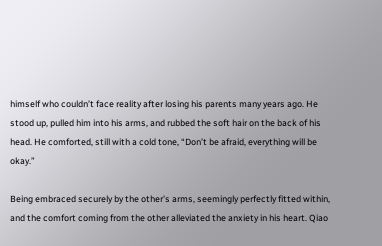himself who couldn’t face reality after losing his parents many years ago. He stood up, pulled him into his arms, and rubbed the soft hair on the back of his head. He comforted, still with a cold tone, “Don’t be afraid, everything will be okay.”

Being embraced securely by the other’s arms, seemingly perfectly fitted within, and the comfort coming from the other alleviated the anxiety in his heart. Qiao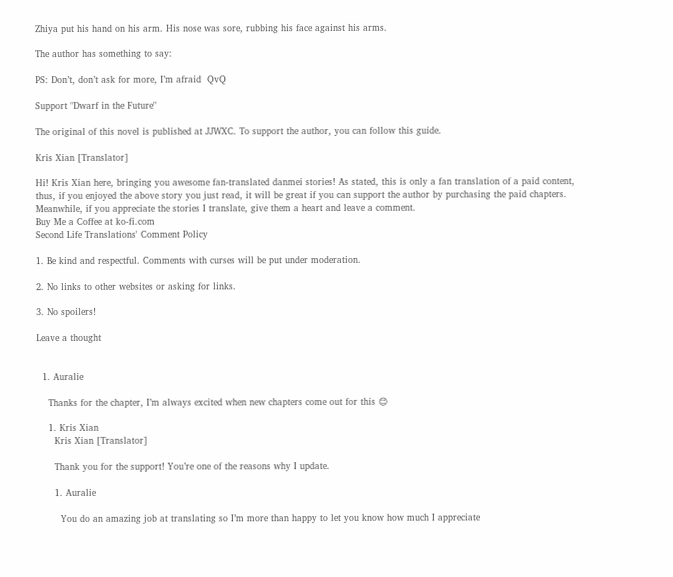Zhiya put his hand on his arm. His nose was sore, rubbing his face against his arms.

The author has something to say:

PS: Don’t, don’t ask for more, I’m afraid  QvQ

Support "Dwarf in the Future"

The original of this novel is published at JJWXC. To support the author, you can follow this guide.

Kris Xian [Translator]

Hi! Kris Xian here, bringing you awesome fan-translated danmei stories! As stated, this is only a fan translation of a paid content, thus, if you enjoyed the above story you just read, it will be great if you can support the author by purchasing the paid chapters. Meanwhile, if you appreciate the stories I translate, give them a heart and leave a comment.
Buy Me a Coffee at ko-fi.com
Second Life Translations' Comment Policy

1. Be kind and respectful. Comments with curses will be put under moderation.

2. No links to other websites or asking for links.

3. No spoilers!

Leave a thought


  1. Auralie

    Thanks for the chapter, I’m always excited when new chapters come out for this 😊

    1. Kris Xian
      Kris Xian [Translator]

      Thank you for the support! You’re one of the reasons why I update.

      1. Auralie

        You do an amazing job at translating so I’m more than happy to let you know how much I appreciate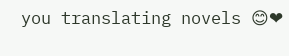you translating novels 😊❤